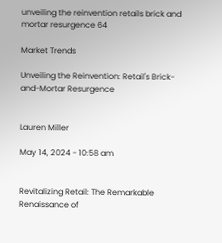unveiling the reinvention retails brick and mortar resurgence 64

Market Trends

Unveiling the Reinvention: Retail's Brick-and-Mortar Resurgence


Lauren Miller

May 14, 2024 - 10:58 am


Revitalizing Retail: The Remarkable Renaissance of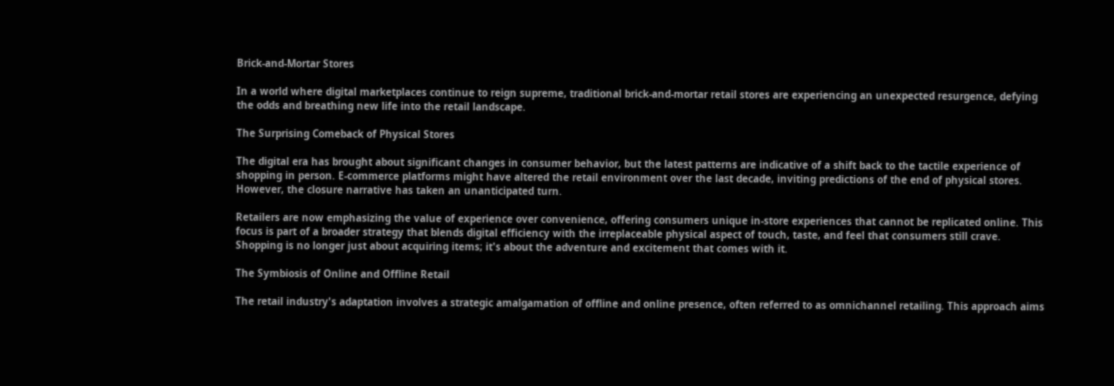Brick-and-Mortar Stores

In a world where digital marketplaces continue to reign supreme, traditional brick-and-mortar retail stores are experiencing an unexpected resurgence, defying the odds and breathing new life into the retail landscape.

The Surprising Comeback of Physical Stores

The digital era has brought about significant changes in consumer behavior, but the latest patterns are indicative of a shift back to the tactile experience of shopping in person. E-commerce platforms might have altered the retail environment over the last decade, inviting predictions of the end of physical stores. However, the closure narrative has taken an unanticipated turn.

Retailers are now emphasizing the value of experience over convenience, offering consumers unique in-store experiences that cannot be replicated online. This focus is part of a broader strategy that blends digital efficiency with the irreplaceable physical aspect of touch, taste, and feel that consumers still crave. Shopping is no longer just about acquiring items; it's about the adventure and excitement that comes with it.

The Symbiosis of Online and Offline Retail

The retail industry's adaptation involves a strategic amalgamation of offline and online presence, often referred to as omnichannel retailing. This approach aims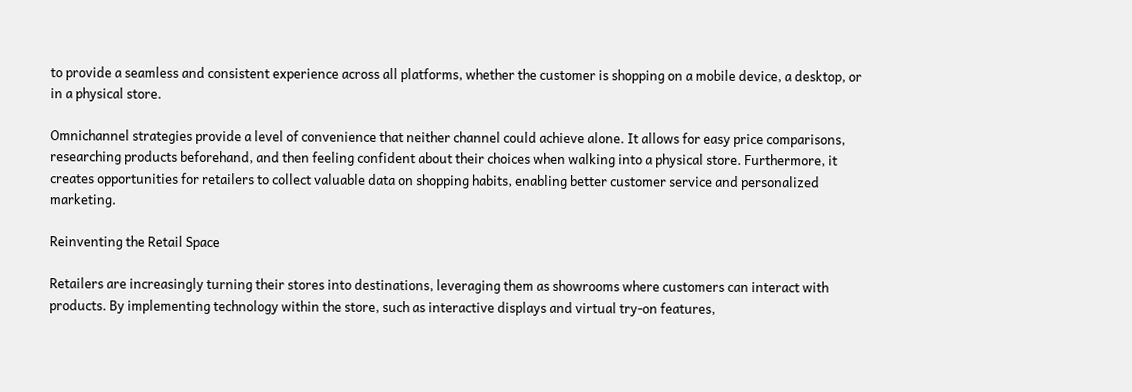to provide a seamless and consistent experience across all platforms, whether the customer is shopping on a mobile device, a desktop, or in a physical store.

Omnichannel strategies provide a level of convenience that neither channel could achieve alone. It allows for easy price comparisons, researching products beforehand, and then feeling confident about their choices when walking into a physical store. Furthermore, it creates opportunities for retailers to collect valuable data on shopping habits, enabling better customer service and personalized marketing.

Reinventing the Retail Space

Retailers are increasingly turning their stores into destinations, leveraging them as showrooms where customers can interact with products. By implementing technology within the store, such as interactive displays and virtual try-on features,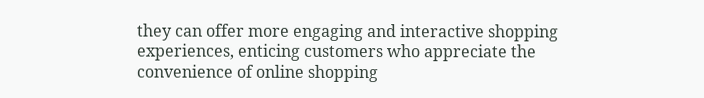they can offer more engaging and interactive shopping experiences, enticing customers who appreciate the convenience of online shopping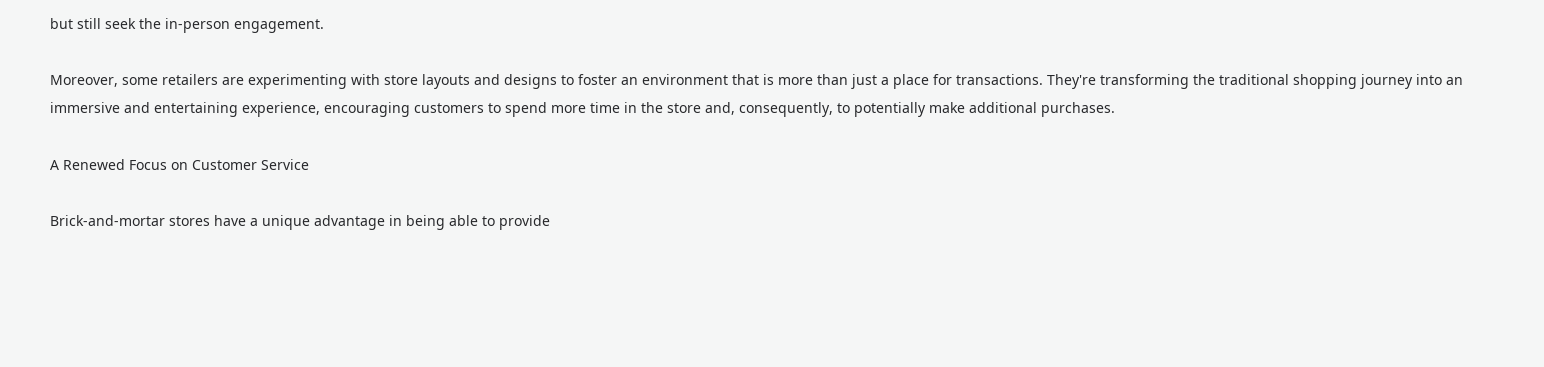but still seek the in-person engagement.

Moreover, some retailers are experimenting with store layouts and designs to foster an environment that is more than just a place for transactions. They're transforming the traditional shopping journey into an immersive and entertaining experience, encouraging customers to spend more time in the store and, consequently, to potentially make additional purchases.

A Renewed Focus on Customer Service

Brick-and-mortar stores have a unique advantage in being able to provide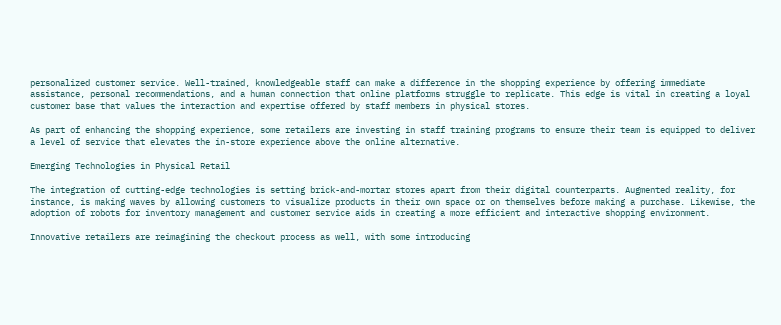personalized customer service. Well-trained, knowledgeable staff can make a difference in the shopping experience by offering immediate assistance, personal recommendations, and a human connection that online platforms struggle to replicate. This edge is vital in creating a loyal customer base that values the interaction and expertise offered by staff members in physical stores.

As part of enhancing the shopping experience, some retailers are investing in staff training programs to ensure their team is equipped to deliver a level of service that elevates the in-store experience above the online alternative.

Emerging Technologies in Physical Retail

The integration of cutting-edge technologies is setting brick-and-mortar stores apart from their digital counterparts. Augmented reality, for instance, is making waves by allowing customers to visualize products in their own space or on themselves before making a purchase. Likewise, the adoption of robots for inventory management and customer service aids in creating a more efficient and interactive shopping environment.

Innovative retailers are reimagining the checkout process as well, with some introducing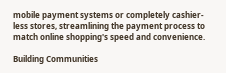mobile payment systems or completely cashier-less stores, streamlining the payment process to match online shopping's speed and convenience.

Building Communities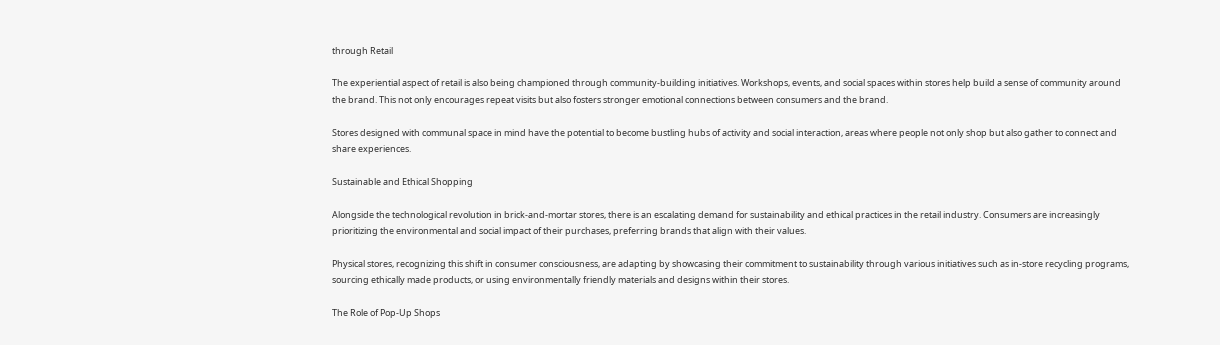through Retail

The experiential aspect of retail is also being championed through community-building initiatives. Workshops, events, and social spaces within stores help build a sense of community around the brand. This not only encourages repeat visits but also fosters stronger emotional connections between consumers and the brand.

Stores designed with communal space in mind have the potential to become bustling hubs of activity and social interaction, areas where people not only shop but also gather to connect and share experiences.

Sustainable and Ethical Shopping

Alongside the technological revolution in brick-and-mortar stores, there is an escalating demand for sustainability and ethical practices in the retail industry. Consumers are increasingly prioritizing the environmental and social impact of their purchases, preferring brands that align with their values.

Physical stores, recognizing this shift in consumer consciousness, are adapting by showcasing their commitment to sustainability through various initiatives such as in-store recycling programs, sourcing ethically made products, or using environmentally friendly materials and designs within their stores.

The Role of Pop-Up Shops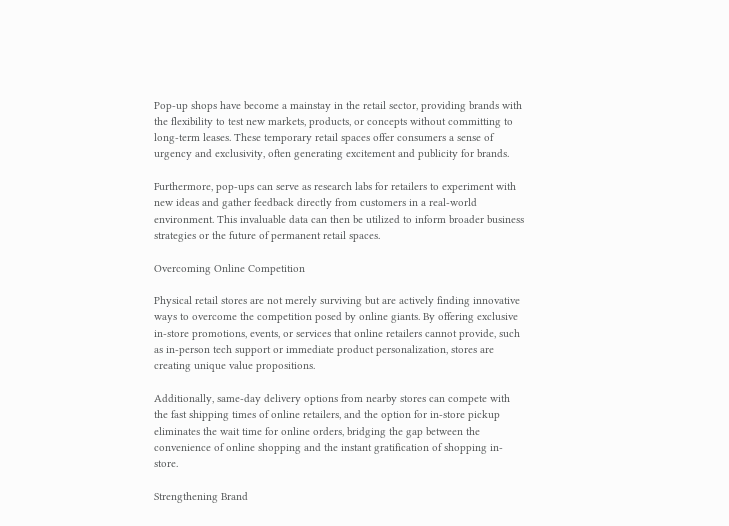Pop-up shops have become a mainstay in the retail sector, providing brands with the flexibility to test new markets, products, or concepts without committing to long-term leases. These temporary retail spaces offer consumers a sense of urgency and exclusivity, often generating excitement and publicity for brands.

Furthermore, pop-ups can serve as research labs for retailers to experiment with new ideas and gather feedback directly from customers in a real-world environment. This invaluable data can then be utilized to inform broader business strategies or the future of permanent retail spaces.

Overcoming Online Competition

Physical retail stores are not merely surviving but are actively finding innovative ways to overcome the competition posed by online giants. By offering exclusive in-store promotions, events, or services that online retailers cannot provide, such as in-person tech support or immediate product personalization, stores are creating unique value propositions.

Additionally, same-day delivery options from nearby stores can compete with the fast shipping times of online retailers, and the option for in-store pickup eliminates the wait time for online orders, bridging the gap between the convenience of online shopping and the instant gratification of shopping in-store.

Strengthening Brand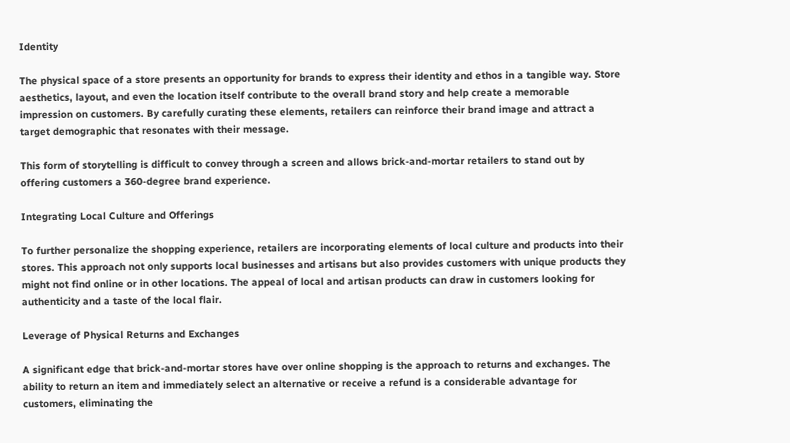Identity

The physical space of a store presents an opportunity for brands to express their identity and ethos in a tangible way. Store aesthetics, layout, and even the location itself contribute to the overall brand story and help create a memorable impression on customers. By carefully curating these elements, retailers can reinforce their brand image and attract a target demographic that resonates with their message.

This form of storytelling is difficult to convey through a screen and allows brick-and-mortar retailers to stand out by offering customers a 360-degree brand experience.

Integrating Local Culture and Offerings

To further personalize the shopping experience, retailers are incorporating elements of local culture and products into their stores. This approach not only supports local businesses and artisans but also provides customers with unique products they might not find online or in other locations. The appeal of local and artisan products can draw in customers looking for authenticity and a taste of the local flair.

Leverage of Physical Returns and Exchanges

A significant edge that brick-and-mortar stores have over online shopping is the approach to returns and exchanges. The ability to return an item and immediately select an alternative or receive a refund is a considerable advantage for customers, eliminating the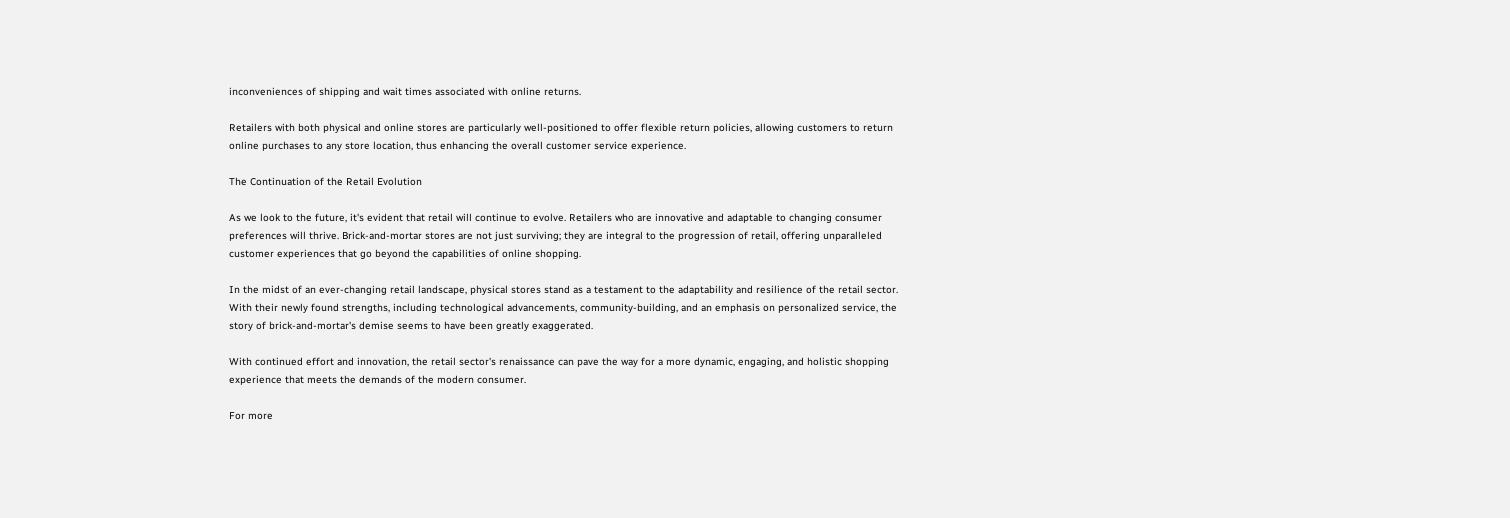inconveniences of shipping and wait times associated with online returns.

Retailers with both physical and online stores are particularly well-positioned to offer flexible return policies, allowing customers to return online purchases to any store location, thus enhancing the overall customer service experience.

The Continuation of the Retail Evolution

As we look to the future, it's evident that retail will continue to evolve. Retailers who are innovative and adaptable to changing consumer preferences will thrive. Brick-and-mortar stores are not just surviving; they are integral to the progression of retail, offering unparalleled customer experiences that go beyond the capabilities of online shopping.

In the midst of an ever-changing retail landscape, physical stores stand as a testament to the adaptability and resilience of the retail sector. With their newly found strengths, including technological advancements, community-building, and an emphasis on personalized service, the story of brick-and-mortar's demise seems to have been greatly exaggerated.

With continued effort and innovation, the retail sector's renaissance can pave the way for a more dynamic, engaging, and holistic shopping experience that meets the demands of the modern consumer.

For more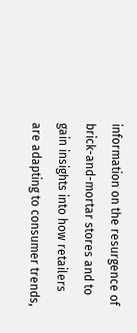information on the resurgence of brick-and-mortar stores and to gain insights into how retailers are adapting to consumer trends,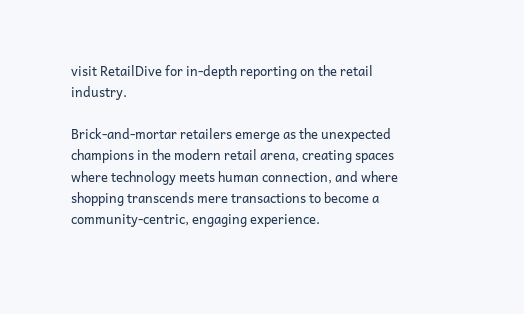visit RetailDive for in-depth reporting on the retail industry.

Brick-and-mortar retailers emerge as the unexpected champions in the modern retail arena, creating spaces where technology meets human connection, and where shopping transcends mere transactions to become a community-centric, engaging experience.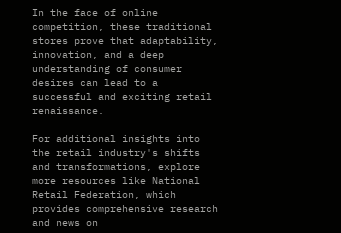In the face of online competition, these traditional stores prove that adaptability, innovation, and a deep understanding of consumer desires can lead to a successful and exciting retail renaissance.

For additional insights into the retail industry's shifts and transformations, explore more resources like National Retail Federation, which provides comprehensive research and news on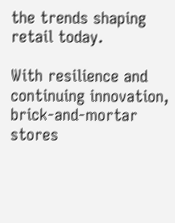the trends shaping retail today.

With resilience and continuing innovation, brick-and-mortar stores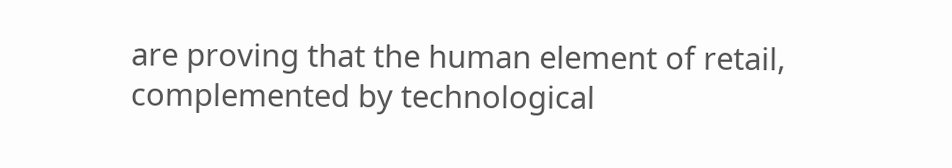are proving that the human element of retail, complemented by technological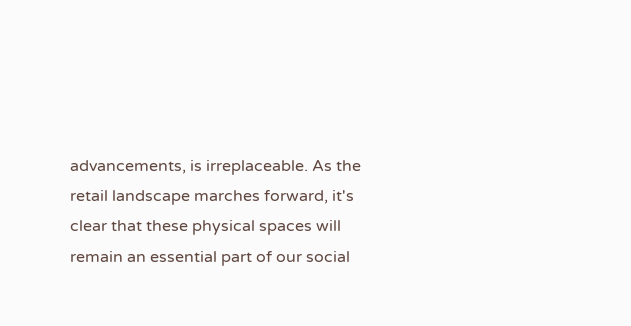advancements, is irreplaceable. As the retail landscape marches forward, it's clear that these physical spaces will remain an essential part of our social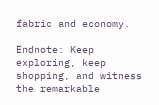fabric and economy.

Endnote: Keep exploring, keep shopping, and witness the remarkable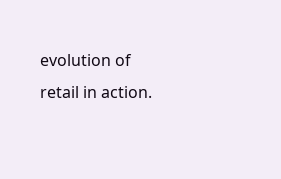evolution of retail in action.